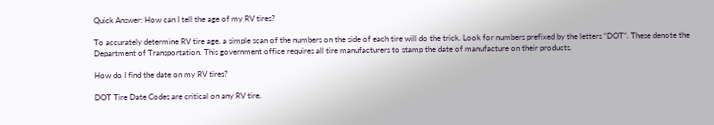Quick Answer: How can I tell the age of my RV tires?

To accurately determine RV tire age, a simple scan of the numbers on the side of each tire will do the trick. Look for numbers prefixed by the letters “DOT”. These denote the Department of Transportation. This government office requires all tire manufacturers to stamp the date of manufacture on their products.

How do I find the date on my RV tires?

DOT Tire Date Codes are critical on any RV tire.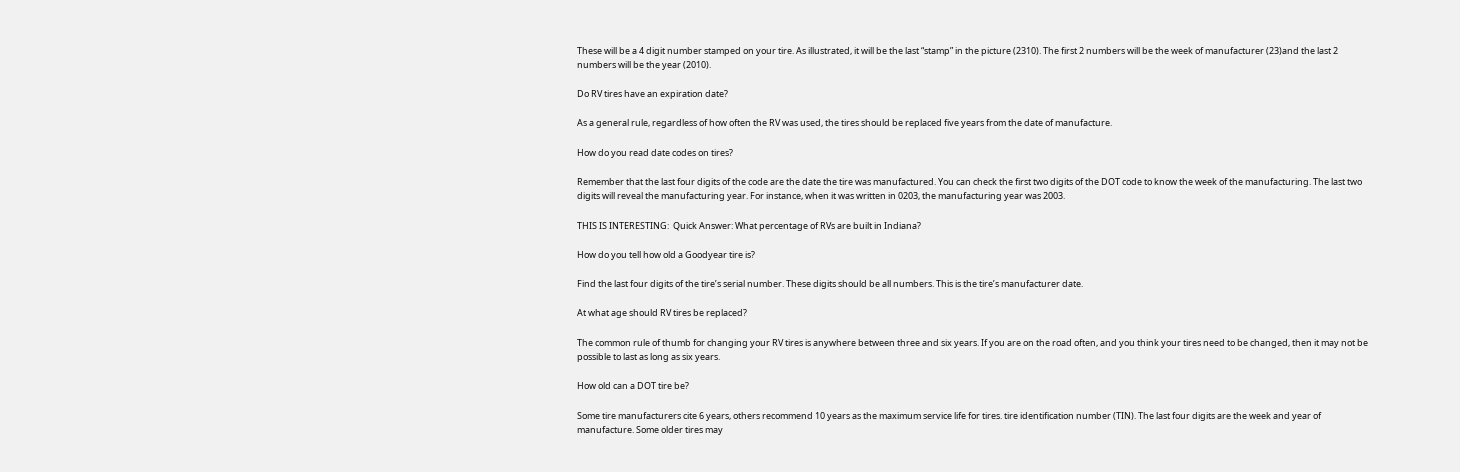These will be a 4 digit number stamped on your tire. As illustrated, it will be the last “stamp” in the picture (2310). The first 2 numbers will be the week of manufacturer (23)and the last 2 numbers will be the year (2010).

Do RV tires have an expiration date?

As a general rule, regardless of how often the RV was used, the tires should be replaced five years from the date of manufacture.

How do you read date codes on tires?

Remember that the last four digits of the code are the date the tire was manufactured. You can check the first two digits of the DOT code to know the week of the manufacturing. The last two digits will reveal the manufacturing year. For instance, when it was written in 0203, the manufacturing year was 2003.

THIS IS INTERESTING:  Quick Answer: What percentage of RVs are built in Indiana?

How do you tell how old a Goodyear tire is?

Find the last four digits of the tire’s serial number. These digits should be all numbers. This is the tire’s manufacturer date.

At what age should RV tires be replaced?

The common rule of thumb for changing your RV tires is anywhere between three and six years. If you are on the road often, and you think your tires need to be changed, then it may not be possible to last as long as six years.

How old can a DOT tire be?

Some tire manufacturers cite 6 years, others recommend 10 years as the maximum service life for tires. tire identification number (TIN). The last four digits are the week and year of manufacture. Some older tires may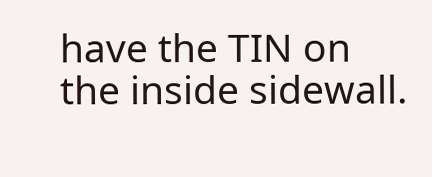have the TIN on the inside sidewall.